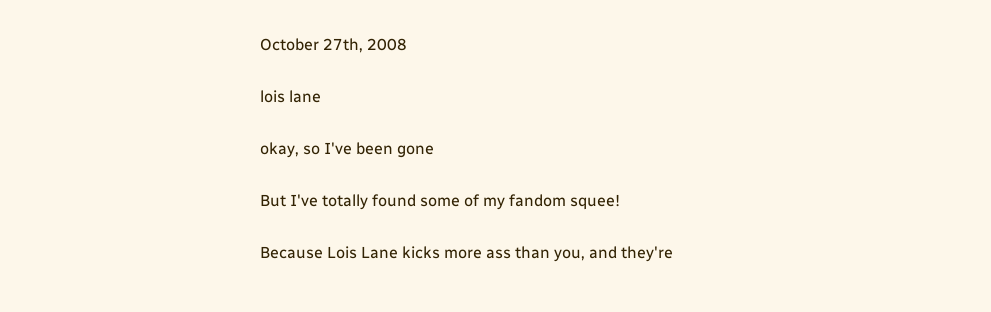October 27th, 2008

lois lane

okay, so I've been gone

But I've totally found some of my fandom squee!

Because Lois Lane kicks more ass than you, and they're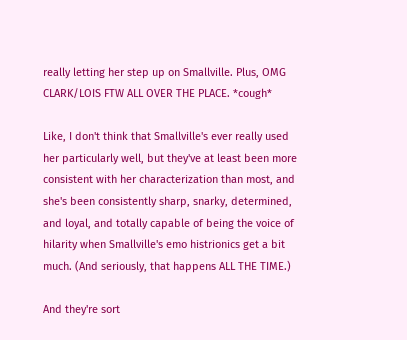really letting her step up on Smallville. Plus, OMG CLARK/LOIS FTW ALL OVER THE PLACE. *cough*

Like, I don't think that Smallville's ever really used her particularly well, but they've at least been more consistent with her characterization than most, and she's been consistently sharp, snarky, determined, and loyal, and totally capable of being the voice of hilarity when Smallville's emo histrionics get a bit much. (And seriously, that happens ALL THE TIME.)

And they're sort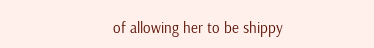of allowing her to be shippy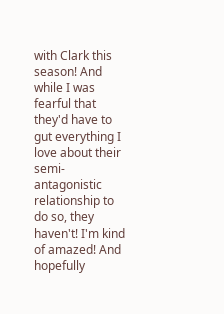with Clark this season! And while I was fearful that they'd have to gut everything I love about their semi-antagonistic relationship to do so, they haven't! I'm kind of amazed! And hopefully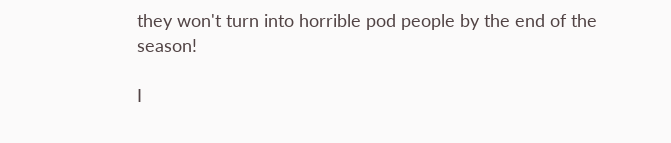they won't turn into horrible pod people by the end of the season!

I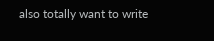also totally want to write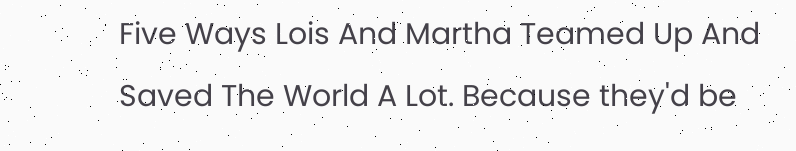Five Ways Lois And Martha Teamed Up And Saved The World A Lot. Because they'd be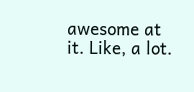awesome at it. Like, a lot.